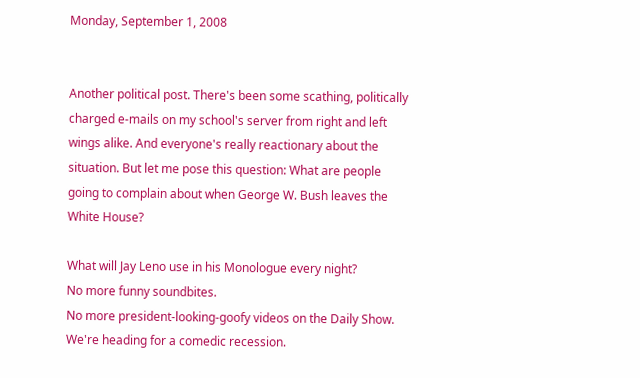Monday, September 1, 2008


Another political post. There's been some scathing, politically charged e-mails on my school's server from right and left wings alike. And everyone's really reactionary about the situation. But let me pose this question: What are people going to complain about when George W. Bush leaves the White House?

What will Jay Leno use in his Monologue every night?
No more funny soundbites.
No more president-looking-goofy videos on the Daily Show. We're heading for a comedic recession.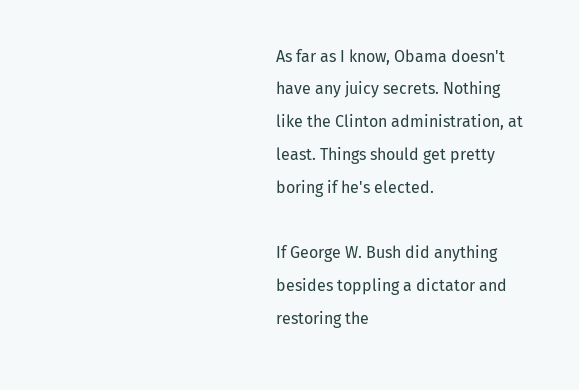As far as I know, Obama doesn't have any juicy secrets. Nothing like the Clinton administration, at least. Things should get pretty boring if he's elected.

If George W. Bush did anything besides toppling a dictator and restoring the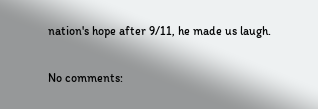nation's hope after 9/11, he made us laugh.

No comments: